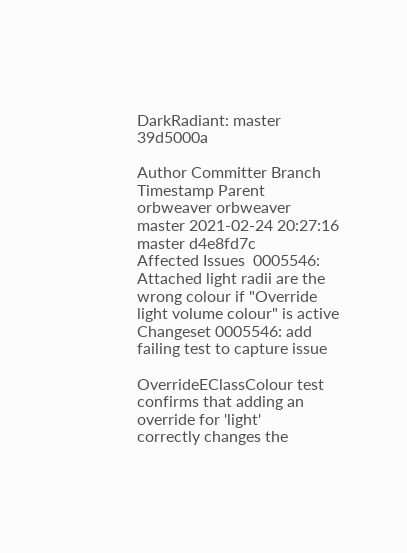DarkRadiant: master 39d5000a

Author Committer Branch Timestamp Parent
orbweaver orbweaver master 2021-02-24 20:27:16 master d4e8fd7c
Affected Issues  0005546: Attached light radii are the wrong colour if "Override light volume colour" is active
Changeset 0005546: add failing test to capture issue

OverrideEClassColour test confirms that adding an override for 'light'
correctly changes the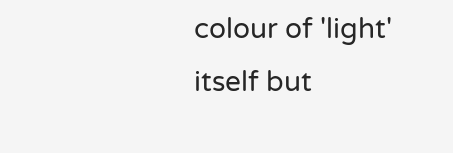colour of 'light' itself but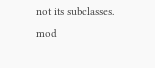not its subclasses.
mod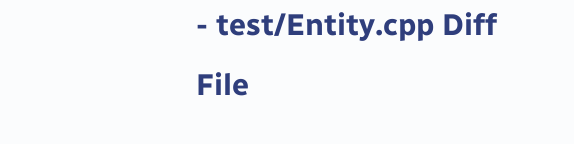- test/Entity.cpp Diff File